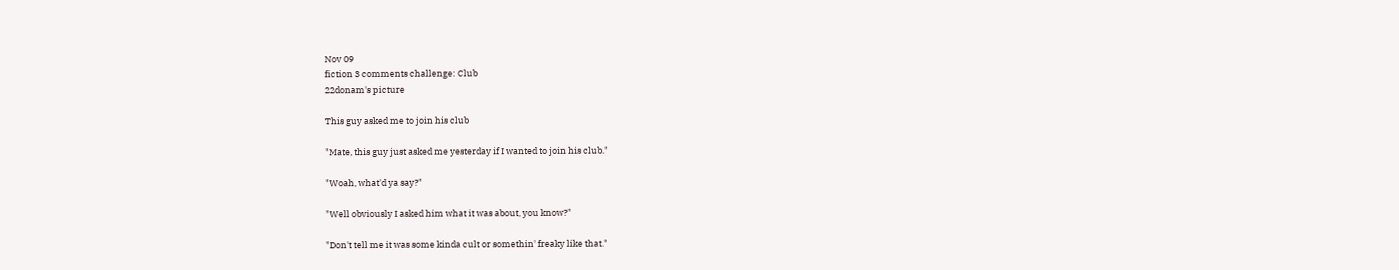Nov 09
fiction 3 comments challenge: Club
22donam's picture

This guy asked me to join his club

"Mate, this guy just asked me yesterday if I wanted to join his club."

"Woah, what'd ya say?"

"Well obviously I asked him what it was about, you know?"

"Don't tell me it was some kinda cult or somethin' freaky like that."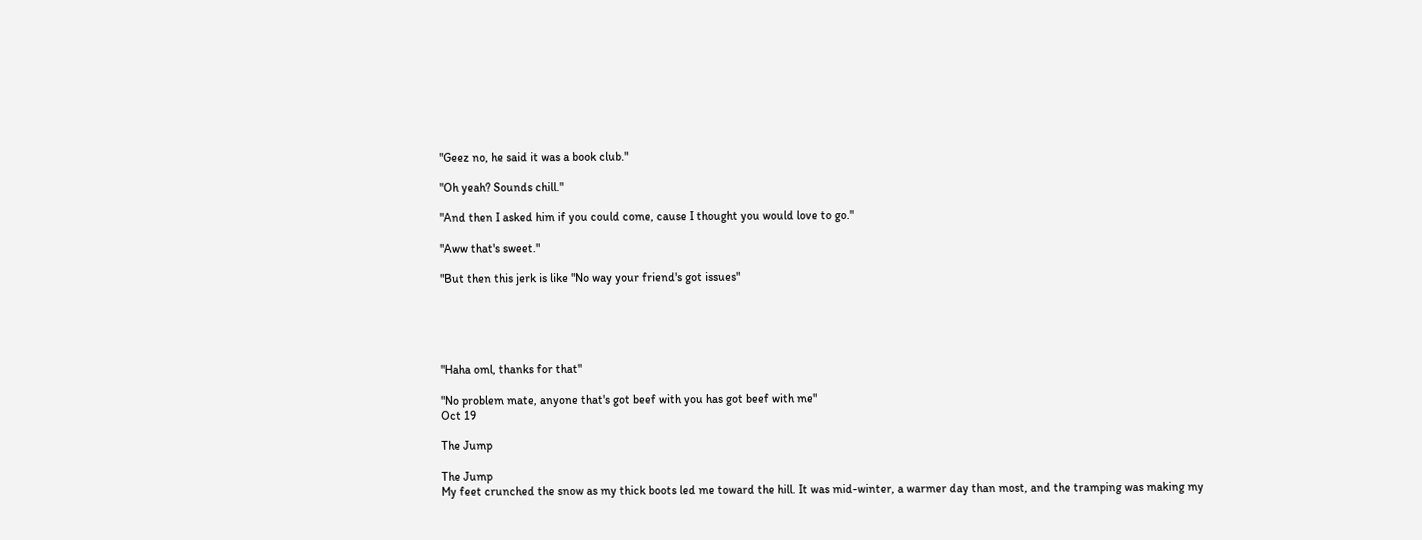"Geez no, he said it was a book club."

"Oh yeah? Sounds chill."

"And then I asked him if you could come, cause I thought you would love to go."

"Aww that's sweet."

"But then this jerk is like "No way your friend's got issues"





"Haha oml, thanks for that"

"No problem mate, anyone that's got beef with you has got beef with me"
Oct 19

The Jump

The Jump
My feet crunched the snow as my thick boots led me toward the hill. It was mid-winter, a warmer day than most, and the tramping was making my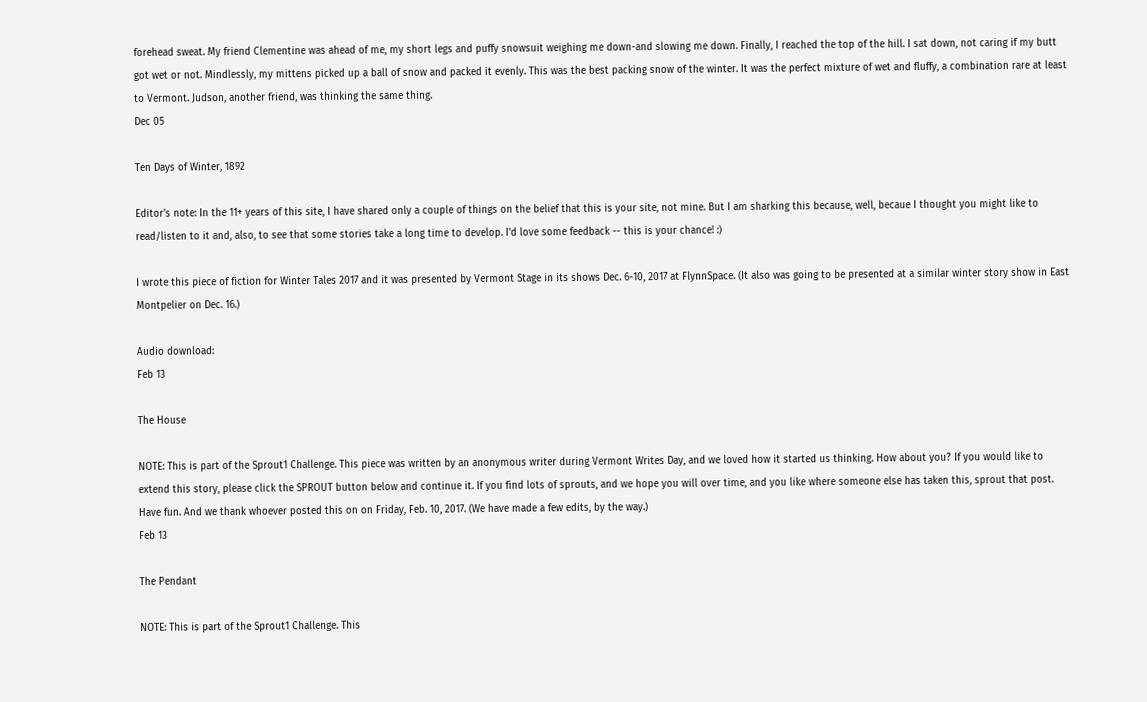forehead sweat. My friend Clementine was ahead of me, my short legs and puffy snowsuit weighing me down-and slowing me down. Finally, I reached the top of the hill. I sat down, not caring if my butt got wet or not. Mindlessly, my mittens picked up a ball of snow and packed it evenly. This was the best packing snow of the winter. It was the perfect mixture of wet and fluffy, a combination rare at least to Vermont. Judson, another friend, was thinking the same thing.
Dec 05

Ten Days of Winter, 1892

Editor's note: In the 11+ years of this site, I have shared only a couple of things on the belief that this is your site, not mine. But I am sharking this because, well, becaue I thought you might like to read/listen to it and, also, to see that some stories take a long time to develop. I'd love some feedback -- this is your chance! :)

I wrote this piece of fiction for Winter Tales 2017 and it was presented by Vermont Stage in its shows Dec. 6-10, 2017 at FlynnSpace. (It also was going to be presented at a similar winter story show in East Montpelier on Dec. 16.)

Audio download:
Feb 13

The House

NOTE: This is part of the Sprout1 Challenge. This piece was written by an anonymous writer during Vermont Writes Day, and we loved how it started us thinking. How about you? If you would like to extend this story, please click the SPROUT button below and continue it. If you find lots of sprouts, and we hope you will over time, and you like where someone else has taken this, sprout that post. Have fun. And we thank whoever posted this on on Friday, Feb. 10, 2017. (We have made a few edits, by the way.)
Feb 13

The Pendant

NOTE: This is part of the Sprout1 Challenge. This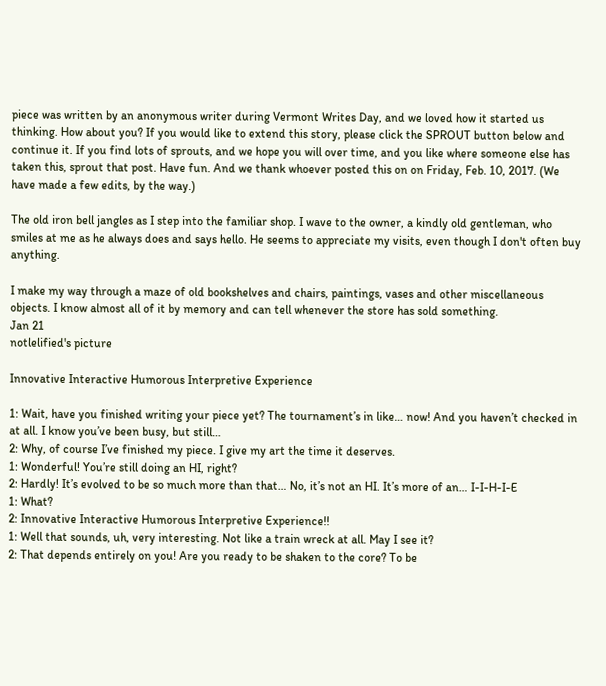piece was written by an anonymous writer during Vermont Writes Day, and we loved how it started us thinking. How about you? If you would like to extend this story, please click the SPROUT button below and continue it. If you find lots of sprouts, and we hope you will over time, and you like where someone else has taken this, sprout that post. Have fun. And we thank whoever posted this on on Friday, Feb. 10, 2017. (We have made a few edits, by the way.)

The old iron bell jangles as I step into the familiar shop. I wave to the owner, a kindly old gentleman, who smiles at me as he always does and says hello. He seems to appreciate my visits, even though I don't often buy anything.

I make my way through a maze of old bookshelves and chairs, paintings, vases and other miscellaneous objects. I know almost all of it by memory and can tell whenever the store has sold something.
Jan 21
notlelified's picture

Innovative Interactive Humorous Interpretive Experience

1: Wait, have you finished writing your piece yet? The tournament’s in like… now! And you haven’t checked in at all. I know you’ve been busy, but still…
2: Why, of course I’ve finished my piece. I give my art the time it deserves.
1: Wonderful! You’re still doing an HI, right?
2: Hardly! It’s evolved to be so much more than that… No, it’s not an HI. It’s more of an… I-I-H-I-E
1: What?
2: Innovative Interactive Humorous Interpretive Experience!!
1: Well that sounds, uh, very interesting. Not like a train wreck at all. May I see it?
2: That depends entirely on you! Are you ready to be shaken to the core? To be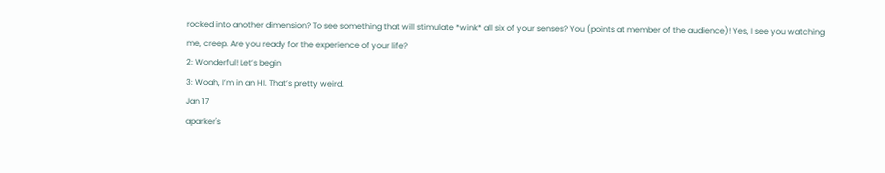rocked into another dimension? To see something that will stimulate *wink* all six of your senses? You (points at member of the audience)! Yes, I see you watching me, creep. Are you ready for the experience of your life?
2: Wonderful! Let’s begin
3: Woah, I’m in an HI. That’s pretty weird.
Jan 17
aparker's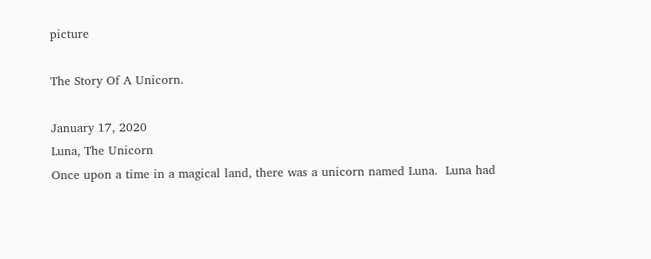picture

The Story Of A Unicorn.

January 17, 2020
Luna, The Unicorn
Once upon a time in a magical land, there was a unicorn named Luna.  Luna had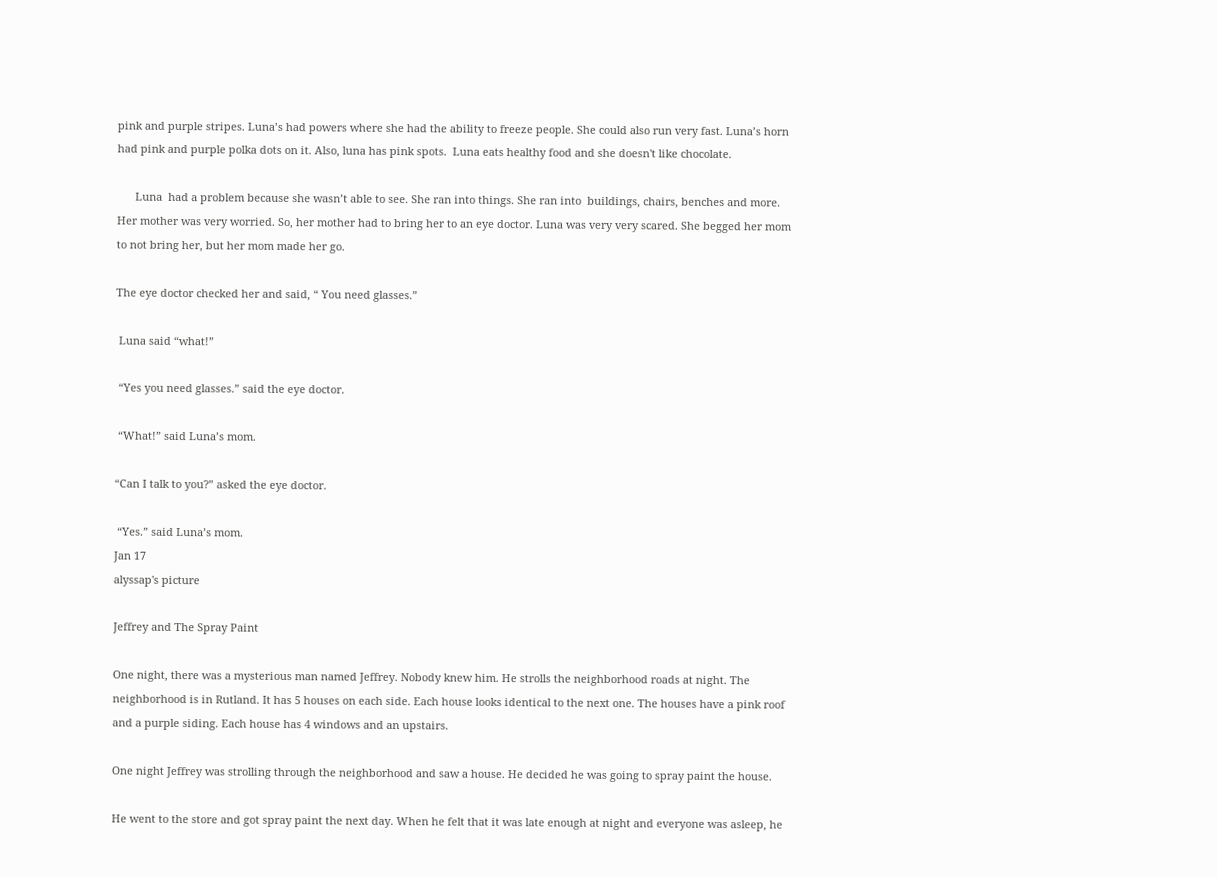pink and purple stripes. Luna’s had powers where she had the ability to freeze people. She could also run very fast. Luna’s horn had pink and purple polka dots on it. Also, luna has pink spots.  Luna eats healthy food and she doesn't like chocolate.

      Luna  had a problem because she wasn’t able to see. She ran into things. She ran into  buildings, chairs, benches and more. Her mother was very worried. So, her mother had to bring her to an eye doctor. Luna was very very scared. She begged her mom to not bring her, but her mom made her go.

The eye doctor checked her and said, “ You need glasses.”

 Luna said “what!”

 “Yes you need glasses.” said the eye doctor.

 “What!” said Luna’s mom.

“Can I talk to you?” asked the eye doctor.

 “Yes.” said Luna’s mom.
Jan 17
alyssap's picture

Jeffrey and The Spray Paint

One night, there was a mysterious man named Jeffrey. Nobody knew him. He strolls the neighborhood roads at night. The neighborhood is in Rutland. It has 5 houses on each side. Each house looks identical to the next one. The houses have a pink roof and a purple siding. Each house has 4 windows and an upstairs.

One night Jeffrey was strolling through the neighborhood and saw a house. He decided he was going to spray paint the house.

He went to the store and got spray paint the next day. When he felt that it was late enough at night and everyone was asleep, he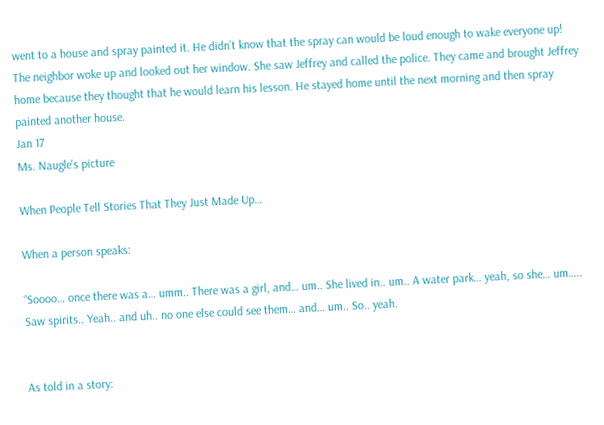went to a house and spray painted it. He didn’t know that the spray can would be loud enough to wake everyone up! The neighbor woke up and looked out her window. She saw Jeffrey and called the police. They came and brought Jeffrey home because they thought that he would learn his lesson. He stayed home until the next morning and then spray painted another house.
Jan 17
Ms. Naugle's picture

When People Tell Stories That They Just Made Up…

When a person speaks:

“Soooo… once there was a… umm.. There was a girl, and… um.. She lived in.. um.. A water park… yeah, so she… um….. Saw spirits.. Yeah.. and uh.. no one else could see them… and… um.. So.. yeah.


As told in a story: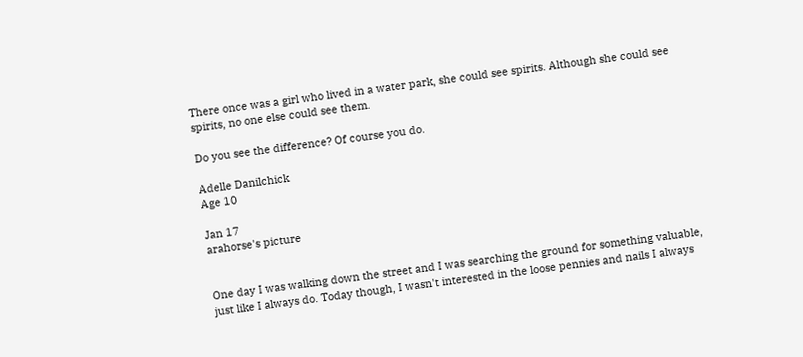There once was a girl who lived in a water park, she could see spirits. Although she could see spirits, no one else could see them.

Do you see the difference? Of course you do.

Adelle Danilchick
Age 10

Jan 17
arahorse's picture


One day I was walking down the street and I was searching the ground for something valuable, just like I always do. Today though, I wasn't interested in the loose pennies and nails I always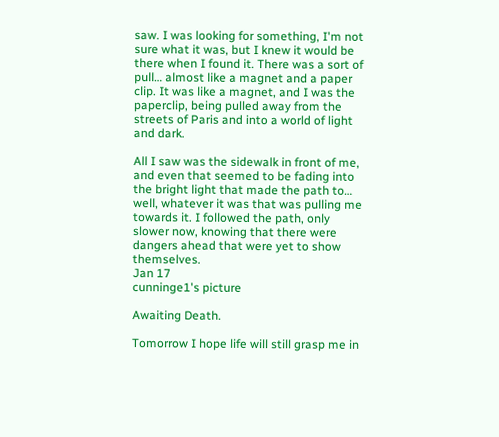saw. I was looking for something, I'm not sure what it was, but I knew it would be there when I found it. There was a sort of pull… almost like a magnet and a paper clip. It was like a magnet, and I was the paperclip, being pulled away from the streets of Paris and into a world of light and dark.

All I saw was the sidewalk in front of me, and even that seemed to be fading into the bright light that made the path to… well, whatever it was that was pulling me towards it. I followed the path, only slower now, knowing that there were dangers ahead that were yet to show themselves.
Jan 17
cunninge1's picture

Awaiting Death.

Tomorrow I hope life will still grasp me in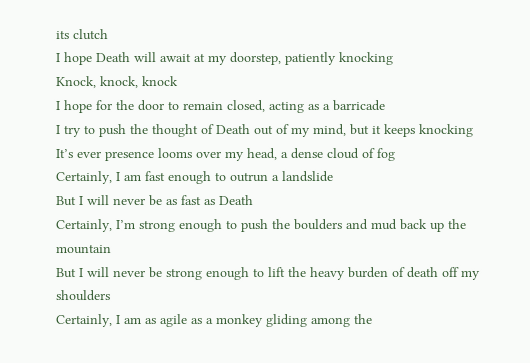its clutch
I hope Death will await at my doorstep, patiently knocking
Knock, knock, knock
I hope for the door to remain closed, acting as a barricade
I try to push the thought of Death out of my mind, but it keeps knocking
It’s ever presence looms over my head, a dense cloud of fog
Certainly, I am fast enough to outrun a landslide
But I will never be as fast as Death
Certainly, I’m strong enough to push the boulders and mud back up the mountain
But I will never be strong enough to lift the heavy burden of death off my shoulders
Certainly, I am as agile as a monkey gliding among the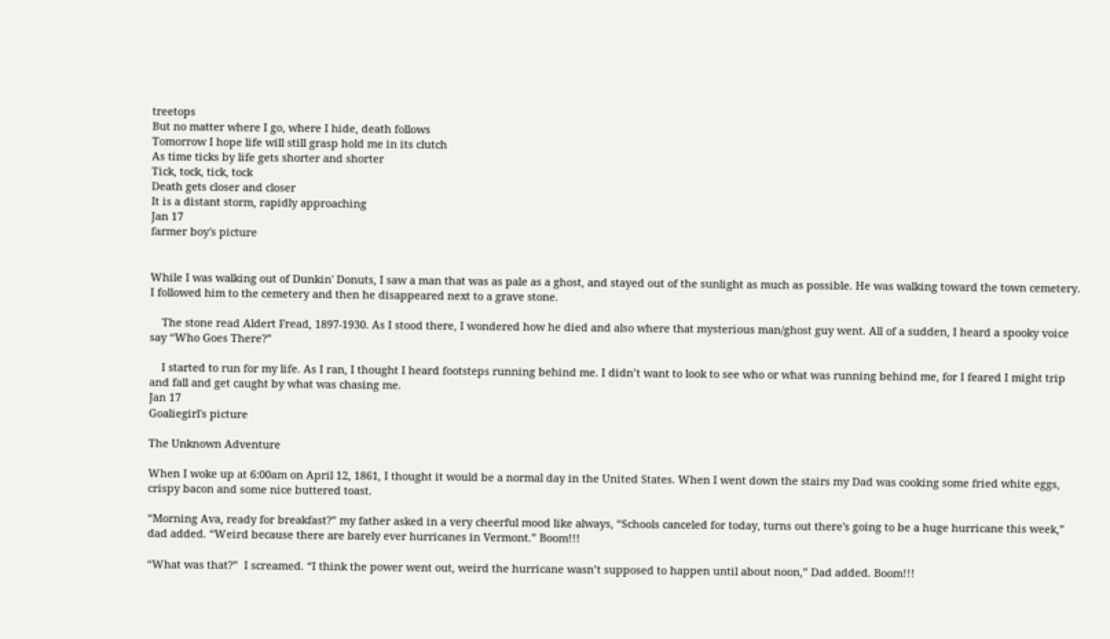treetops
But no matter where I go, where I hide, death follows
Tomorrow I hope life will still grasp hold me in its clutch
As time ticks by life gets shorter and shorter
Tick, tock, tick, tock
Death gets closer and closer
It is a distant storm, rapidly approaching
Jan 17
farmer boy's picture


While I was walking out of Dunkin' Donuts, I saw a man that was as pale as a ghost, and stayed out of the sunlight as much as possible. He was walking toward the town cemetery. I followed him to the cemetery and then he disappeared next to a grave stone.

    The stone read Aldert Fread, 1897-1930. As I stood there, I wondered how he died and also where that mysterious man/ghost guy went. All of a sudden, I heard a spooky voice say “Who Goes There?”

    I started to run for my life. As I ran, I thought I heard footsteps running behind me. I didn’t want to look to see who or what was running behind me, for I feared I might trip and fall and get caught by what was chasing me.
Jan 17
Goaliegirl's picture

The Unknown Adventure

When I woke up at 6:00am on April 12, 1861, I thought it would be a normal day in the United States. When I went down the stairs my Dad was cooking some fried white eggs, crispy bacon and some nice buttered toast.

“Morning Ava, ready for breakfast?” my father asked in a very cheerful mood like always, “Schools canceled for today, turns out there's going to be a huge hurricane this week,” dad added. “Weird because there are barely ever hurricanes in Vermont.” Boom!!!

“What was that?”  I screamed. “I think the power went out, weird the hurricane wasn’t supposed to happen until about noon,” Dad added. Boom!!!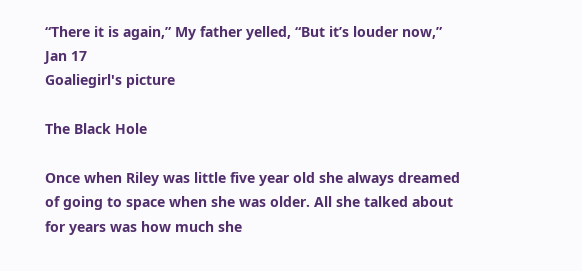“There it is again,” My father yelled, “But it’s louder now,”
Jan 17
Goaliegirl's picture

The Black Hole

Once when Riley was little five year old she always dreamed of going to space when she was older. All she talked about for years was how much she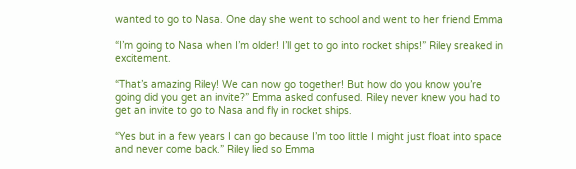wanted to go to Nasa. One day she went to school and went to her friend Emma

“I’m going to Nasa when I’m older! I’ll get to go into rocket ships!” Riley sreaked in excitement.

“That’s amazing Riley! We can now go together! But how do you know you’re going did you get an invite?” Emma asked confused. Riley never knew you had to get an invite to go to Nasa and fly in rocket ships.

“Yes but in a few years I can go because I’m too little I might just float into space and never come back.” Riley lied so Emma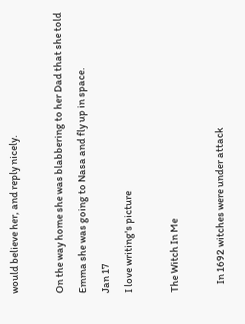would believe her, and reply nicely.

On the way home she was blabbering to her Dad that she told Emma she was going to Nasa and fly up in space.
Jan 17
I love writing's picture

The Witch In Me

    In 1692 witches were under attack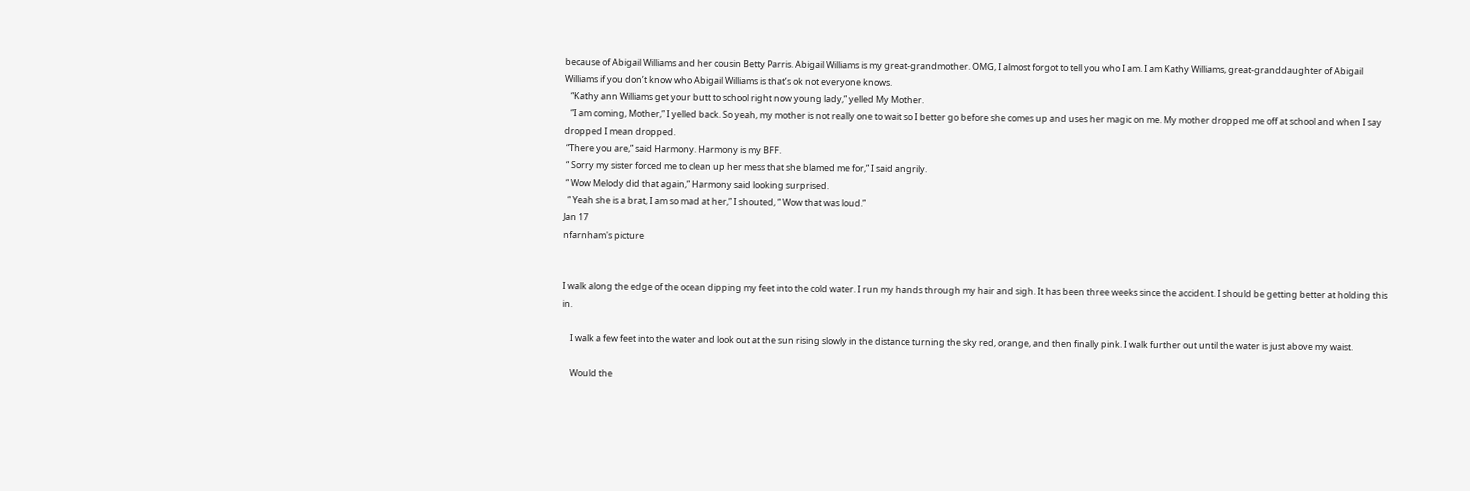because of Abigail Williams and her cousin Betty Parris. Abigail Williams is my great-grandmother. OMG, I almost forgot to tell you who I am. I am Kathy Williams, great-granddaughter of Abigail Williams if you don’t know who Abigail Williams is that’s ok not everyone knows.
   “Kathy ann Williams get your butt to school right now young lady,” yelled My Mother.
   “I am coming, Mother,” I yelled back. So yeah, my mother is not really one to wait so I better go before she comes up and uses her magic on me. My mother dropped me off at school and when I say dropped I mean dropped.
 “There you are,” said Harmony. Harmony is my BFF.
 “ Sorry my sister forced me to clean up her mess that she blamed me for,” I said angrily.
 “ Wow Melody did that again,” Harmony said looking surprised.
  “ Yeah she is a brat, I am so mad at her,” I shouted, “ Wow that was loud.”
Jan 17
nfarnham's picture


I walk along the edge of the ocean dipping my feet into the cold water. I run my hands through my hair and sigh. It has been three weeks since the accident. I should be getting better at holding this in.

    I walk a few feet into the water and look out at the sun rising slowly in the distance turning the sky red, orange, and then finally pink. I walk further out until the water is just above my waist.

    Would the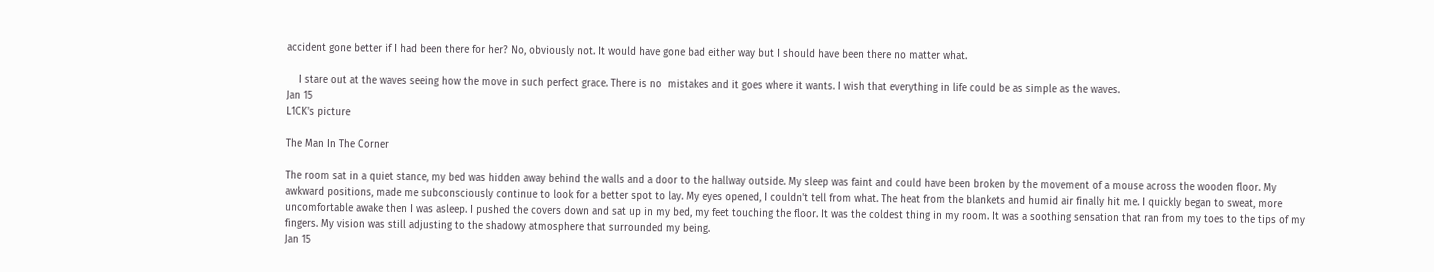accident gone better if I had been there for her? No, obviously not. It would have gone bad either way but I should have been there no matter what.

    I stare out at the waves seeing how the move in such perfect grace. There is no  mistakes and it goes where it wants. I wish that everything in life could be as simple as the waves.
Jan 15
L1CK's picture

The Man In The Corner

The room sat in a quiet stance, my bed was hidden away behind the walls and a door to the hallway outside. My sleep was faint and could have been broken by the movement of a mouse across the wooden floor. My awkward positions, made me subconsciously continue to look for a better spot to lay. My eyes opened, I couldn't tell from what. The heat from the blankets and humid air finally hit me. I quickly began to sweat, more uncomfortable awake then I was asleep. I pushed the covers down and sat up in my bed, my feet touching the floor. It was the coldest thing in my room. It was a soothing sensation that ran from my toes to the tips of my fingers. My vision was still adjusting to the shadowy atmosphere that surrounded my being.
Jan 15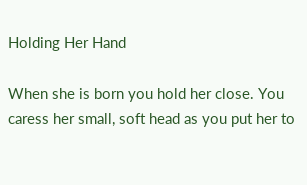Holding Her Hand

When she is born you hold her close. You caress her small, soft head as you put her to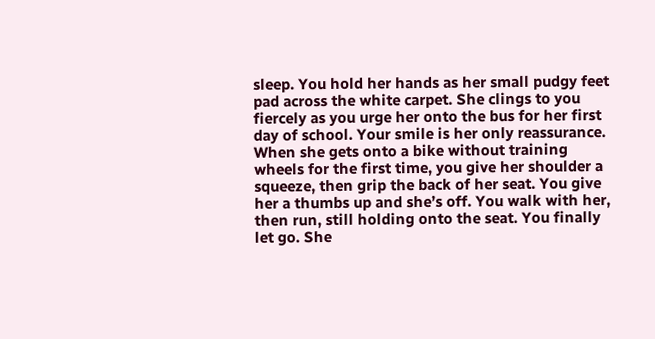sleep. You hold her hands as her small pudgy feet pad across the white carpet. She clings to you fiercely as you urge her onto the bus for her first day of school. Your smile is her only reassurance. When she gets onto a bike without training wheels for the first time, you give her shoulder a squeeze, then grip the back of her seat. You give her a thumbs up and she’s off. You walk with her, then run, still holding onto the seat. You finally let go. She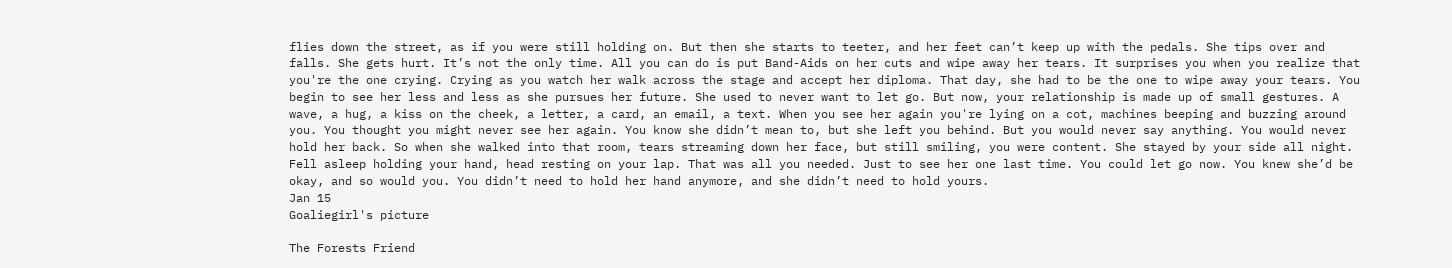flies down the street, as if you were still holding on. But then she starts to teeter, and her feet can’t keep up with the pedals. She tips over and falls. She gets hurt. It’s not the only time. All you can do is put Band-Aids on her cuts and wipe away her tears. It surprises you when you realize that you're the one crying. Crying as you watch her walk across the stage and accept her diploma. That day, she had to be the one to wipe away your tears. You begin to see her less and less as she pursues her future. She used to never want to let go. But now, your relationship is made up of small gestures. A wave, a hug, a kiss on the cheek, a letter, a card, an email, a text. When you see her again you're lying on a cot, machines beeping and buzzing around you. You thought you might never see her again. You know she didn’t mean to, but she left you behind. But you would never say anything. You would never hold her back. So when she walked into that room, tears streaming down her face, but still smiling, you were content. She stayed by your side all night. Fell asleep holding your hand, head resting on your lap. That was all you needed. Just to see her one last time. You could let go now. You knew she’d be okay, and so would you. You didn’t need to hold her hand anymore, and she didn’t need to hold yours.
Jan 15
Goaliegirl's picture

The Forests Friend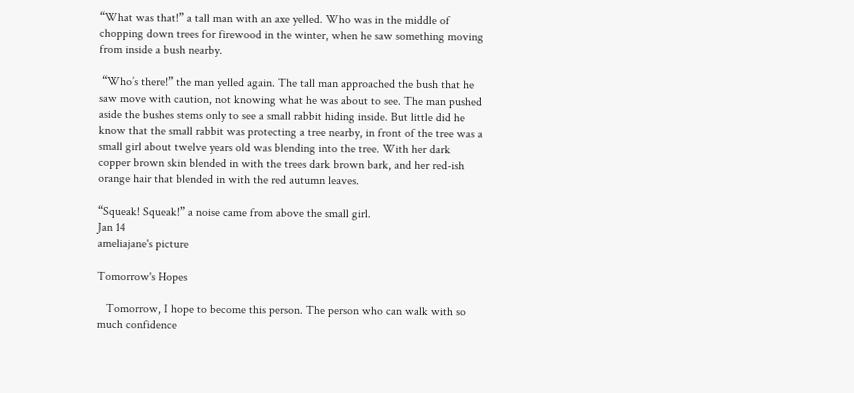“What was that!” a tall man with an axe yelled. Who was in the middle of chopping down trees for firewood in the winter, when he saw something moving from inside a bush nearby.

 “Who’s there!” the man yelled again. The tall man approached the bush that he saw move with caution, not knowing what he was about to see. The man pushed aside the bushes stems only to see a small rabbit hiding inside. But little did he know that the small rabbit was protecting a tree nearby, in front of the tree was a small girl about twelve years old was blending into the tree. With her dark copper brown skin blended in with the trees dark brown bark, and her red-ish orange hair that blended in with the red autumn leaves.

“Squeak! Squeak!” a noise came from above the small girl.
Jan 14
ameliajane's picture

Tomorrow's Hopes

   Tomorrow, I hope to become this person. The person who can walk with so much confidence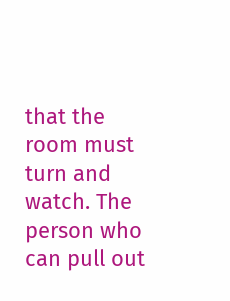that the room must turn and watch. The person who can pull out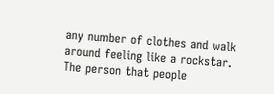any number of clothes and walk around feeling like a rockstar. The person that people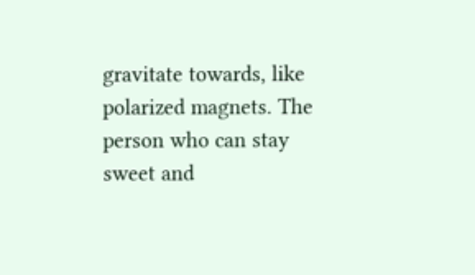gravitate towards, like polarized magnets. The person who can stay sweet and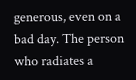generous, even on a bad day. The person who radiates a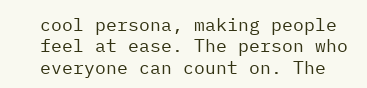cool persona, making people feel at ease. The person who everyone can count on. The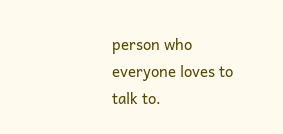person who everyone loves to talk to.